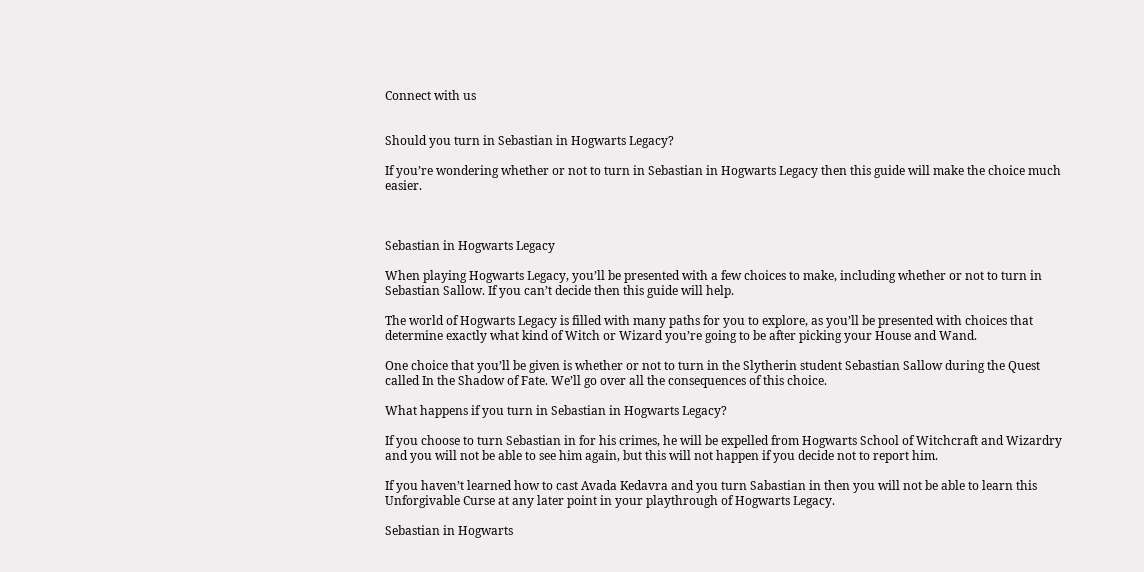Connect with us


Should you turn in Sebastian in Hogwarts Legacy?

If you’re wondering whether or not to turn in Sebastian in Hogwarts Legacy then this guide will make the choice much easier.



Sebastian in Hogwarts Legacy

When playing Hogwarts Legacy, you’ll be presented with a few choices to make, including whether or not to turn in Sebastian Sallow. If you can’t decide then this guide will help.

The world of Hogwarts Legacy is filled with many paths for you to explore, as you’ll be presented with choices that determine exactly what kind of Witch or Wizard you’re going to be after picking your House and Wand.

One choice that you’ll be given is whether or not to turn in the Slytherin student Sebastian Sallow during the Quest called In the Shadow of Fate. We’ll go over all the consequences of this choice.

What happens if you turn in Sebastian in Hogwarts Legacy?

If you choose to turn Sebastian in for his crimes, he will be expelled from Hogwarts School of Witchcraft and Wizardry and you will not be able to see him again, but this will not happen if you decide not to report him.

If you haven’t learned how to cast Avada Kedavra and you turn Sabastian in then you will not be able to learn this Unforgivable Curse at any later point in your playthrough of Hogwarts Legacy.

Sebastian in Hogwarts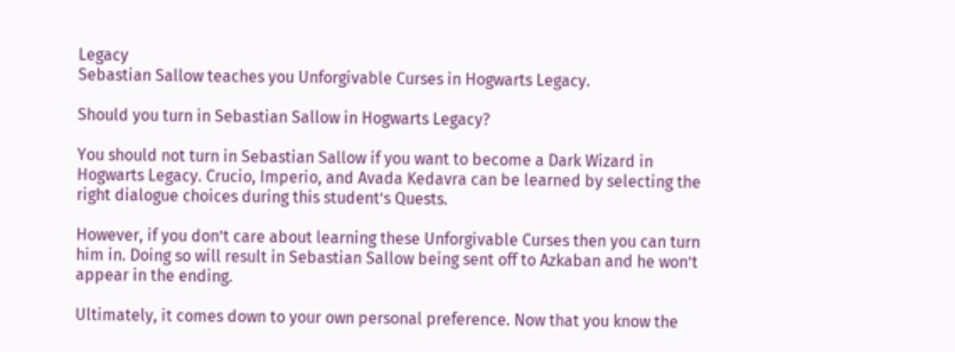Legacy
Sebastian Sallow teaches you Unforgivable Curses in Hogwarts Legacy.

Should you turn in Sebastian Sallow in Hogwarts Legacy?

You should not turn in Sebastian Sallow if you want to become a Dark Wizard in Hogwarts Legacy. Crucio, Imperio, and Avada Kedavra can be learned by selecting the right dialogue choices during this student’s Quests.

However, if you don’t care about learning these Unforgivable Curses then you can turn him in. Doing so will result in Sebastian Sallow being sent off to Azkaban and he won’t appear in the ending.

Ultimately, it comes down to your own personal preference. Now that you know the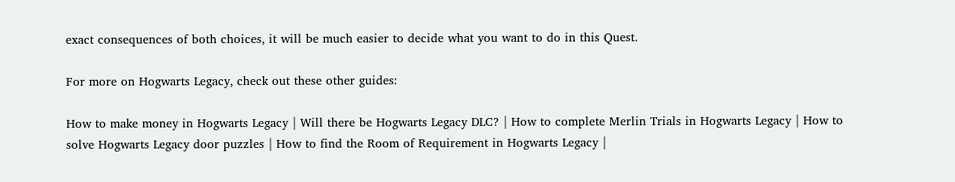exact consequences of both choices, it will be much easier to decide what you want to do in this Quest.

For more on Hogwarts Legacy, check out these other guides:

How to make money in Hogwarts Legacy | Will there be Hogwarts Legacy DLC? | How to complete Merlin Trials in Hogwarts Legacy | How to solve Hogwarts Legacy door puzzles | How to find the Room of Requirement in Hogwarts Legacy |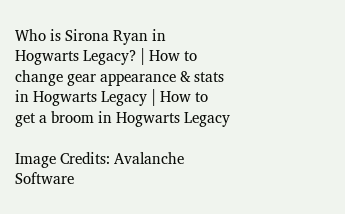Who is Sirona Ryan in Hogwarts Legacy? | How to change gear appearance & stats in Hogwarts Legacy | How to get a broom in Hogwarts Legacy

Image Credits: Avalanche Software